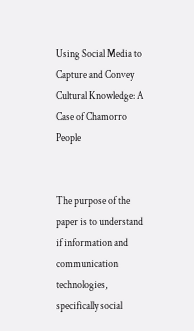Using Social Media to Capture and Convey Cultural Knowledge: A Case of Chamorro People


The purpose of the paper is to understand if information and communication technologies, specifically social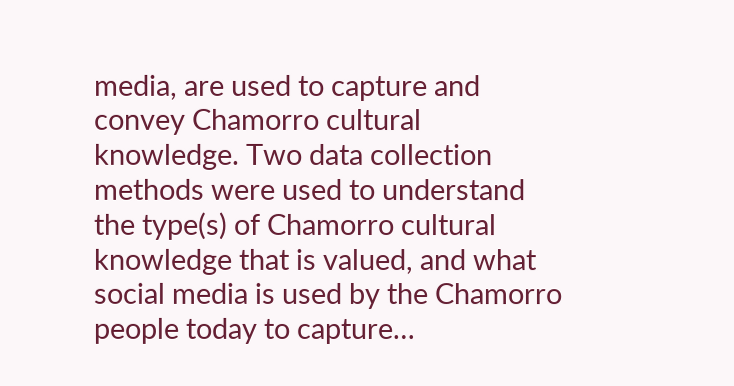media, are used to capture and convey Chamorro cultural knowledge. Two data collection methods were used to understand the type(s) of Chamorro cultural knowledge that is valued, and what social media is used by the Chamorro people today to capture…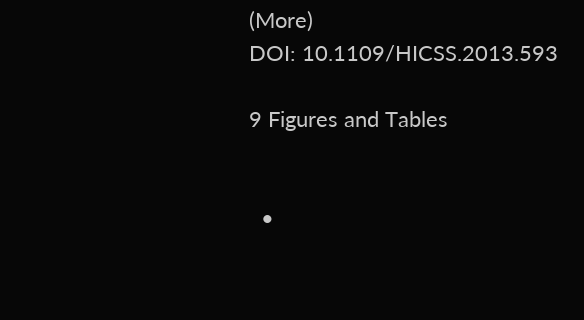(More)
DOI: 10.1109/HICSS.2013.593

9 Figures and Tables


  •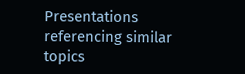Presentations referencing similar topics